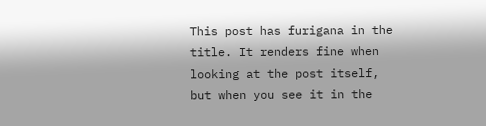This post has furigana in the title. It renders fine when looking at the post itself, but when you see it in the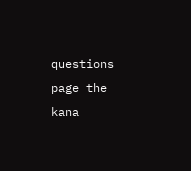questions page the kana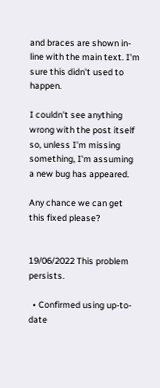and braces are shown in-line with the main text. I'm sure this didn't used to happen.

I couldn't see anything wrong with the post itself so, unless I'm missing something, I'm assuming a new bug has appeared.

Any chance we can get this fixed please?


19/06/2022 This problem persists.

  • Confirmed using up-to-date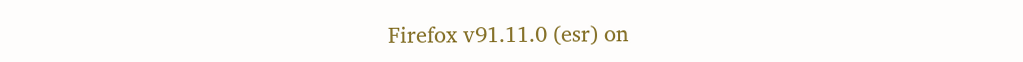Firefox v91.11.0 (esr) on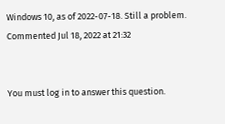Windows 10, as of 2022-07-18. Still a problem. Commented Jul 18, 2022 at 21:32


You must log in to answer this question.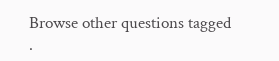Browse other questions tagged .